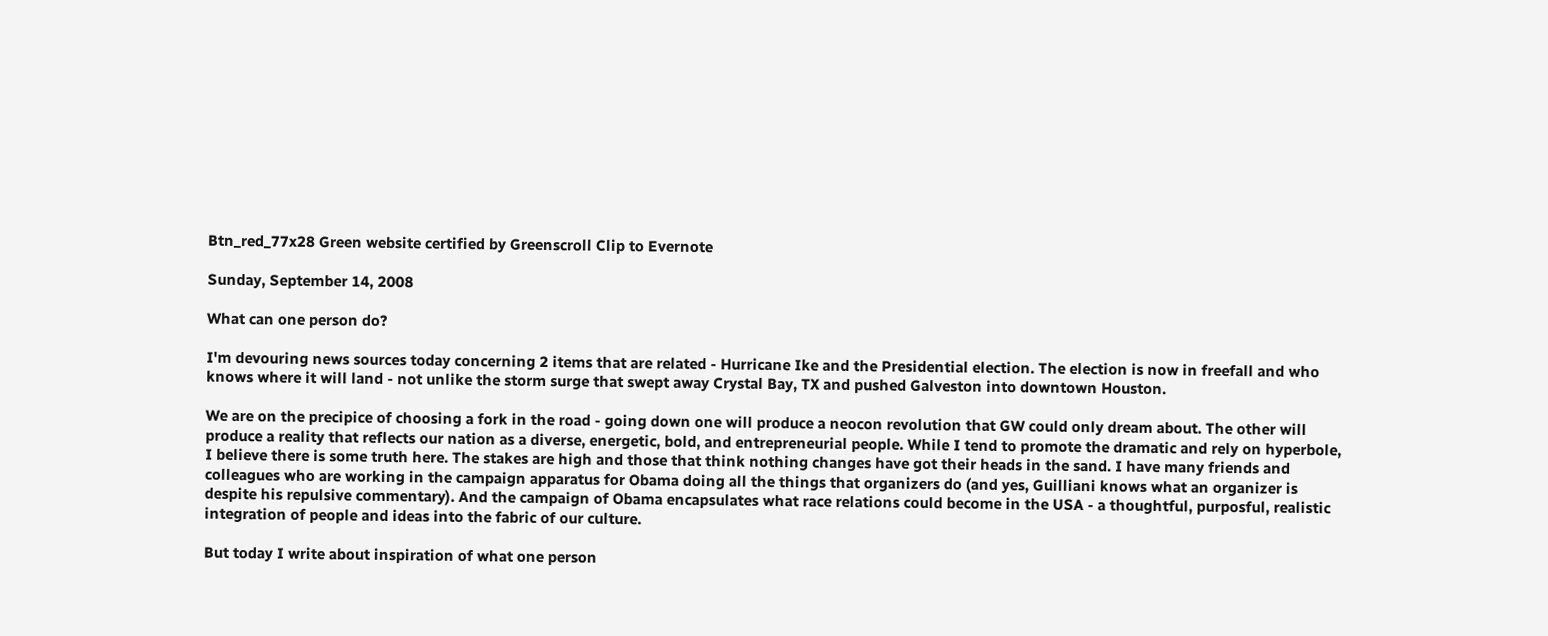Btn_red_77x28 Green website certified by Greenscroll Clip to Evernote

Sunday, September 14, 2008

What can one person do?

I'm devouring news sources today concerning 2 items that are related - Hurricane Ike and the Presidential election. The election is now in freefall and who knows where it will land - not unlike the storm surge that swept away Crystal Bay, TX and pushed Galveston into downtown Houston.

We are on the precipice of choosing a fork in the road - going down one will produce a neocon revolution that GW could only dream about. The other will produce a reality that reflects our nation as a diverse, energetic, bold, and entrepreneurial people. While I tend to promote the dramatic and rely on hyperbole, I believe there is some truth here. The stakes are high and those that think nothing changes have got their heads in the sand. I have many friends and colleagues who are working in the campaign apparatus for Obama doing all the things that organizers do (and yes, Guilliani knows what an organizer is despite his repulsive commentary). And the campaign of Obama encapsulates what race relations could become in the USA - a thoughtful, purposful, realistic integration of people and ideas into the fabric of our culture.

But today I write about inspiration of what one person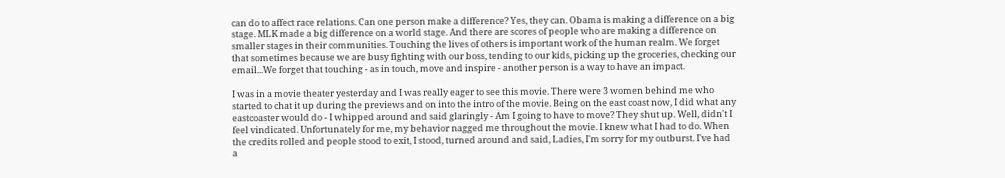can do to affect race relations. Can one person make a difference? Yes, they can. Obama is making a difference on a big stage. MLK made a big difference on a world stage. And there are scores of people who are making a difference on smaller stages in their communities. Touching the lives of others is important work of the human realm. We forget that sometimes because we are busy fighting with our boss, tending to our kids, picking up the groceries, checking our email...We forget that touching - as in touch, move and inspire - another person is a way to have an impact.

I was in a movie theater yesterday and I was really eager to see this movie. There were 3 women behind me who started to chat it up during the previews and on into the intro of the movie. Being on the east coast now, I did what any eastcoaster would do - I whipped around and said glaringly - Am I going to have to move? They shut up. Well, didn't I feel vindicated. Unfortunately for me, my behavior nagged me throughout the movie. I knew what I had to do. When the credits rolled and people stood to exit, I stood, turned around and said, Ladies, I'm sorry for my outburst. I've had a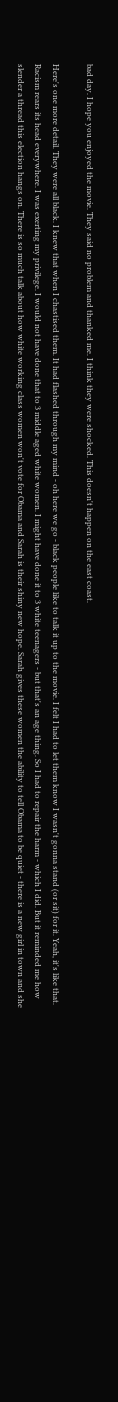bad day. I hope you enjoyed the movie. They said no problem and thanked me. I think they were shocked. This doesn't happen on the east coast.

Here's one more detail. They were all black. I knew that when I chastised them. It had flashed through my mind - oh here we go - black people like to talk it up to the movie. I felt I had to let them know I wasn't gonna stand (or sit) for it. Yeah, it's like that. Racism rears its head everywhere. I was exerting my privilege. I would not have done that to 3 middle aged white women. I might have done it to 3 white teenagers - but that's an age thing. So I had to repair the harm - which I did. But it reminded me how slender a thread this election hangs on. There is so much talk about how white working class women won't vote for Obama and Sarah is their shiny new hope. Sarah gives these women the ability to tell Obama to be quiet - there is a new girl in town and she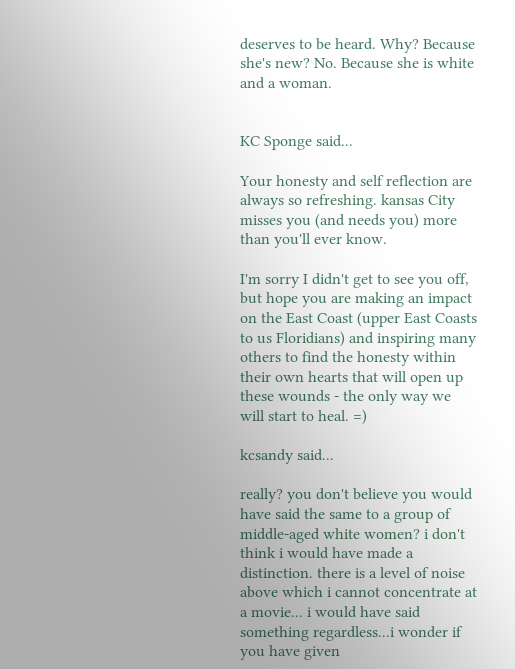deserves to be heard. Why? Because she's new? No. Because she is white and a woman.


KC Sponge said...

Your honesty and self reflection are always so refreshing. kansas City misses you (and needs you) more than you'll ever know.

I'm sorry I didn't get to see you off, but hope you are making an impact on the East Coast (upper East Coasts to us Floridians) and inspiring many others to find the honesty within their own hearts that will open up these wounds - the only way we will start to heal. =)

kcsandy said...

really? you don't believe you would have said the same to a group of middle-aged white women? i don't think i would have made a distinction. there is a level of noise above which i cannot concentrate at a movie... i would have said something regardless...i wonder if you have given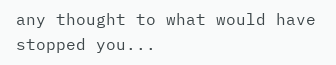any thought to what would have stopped you...